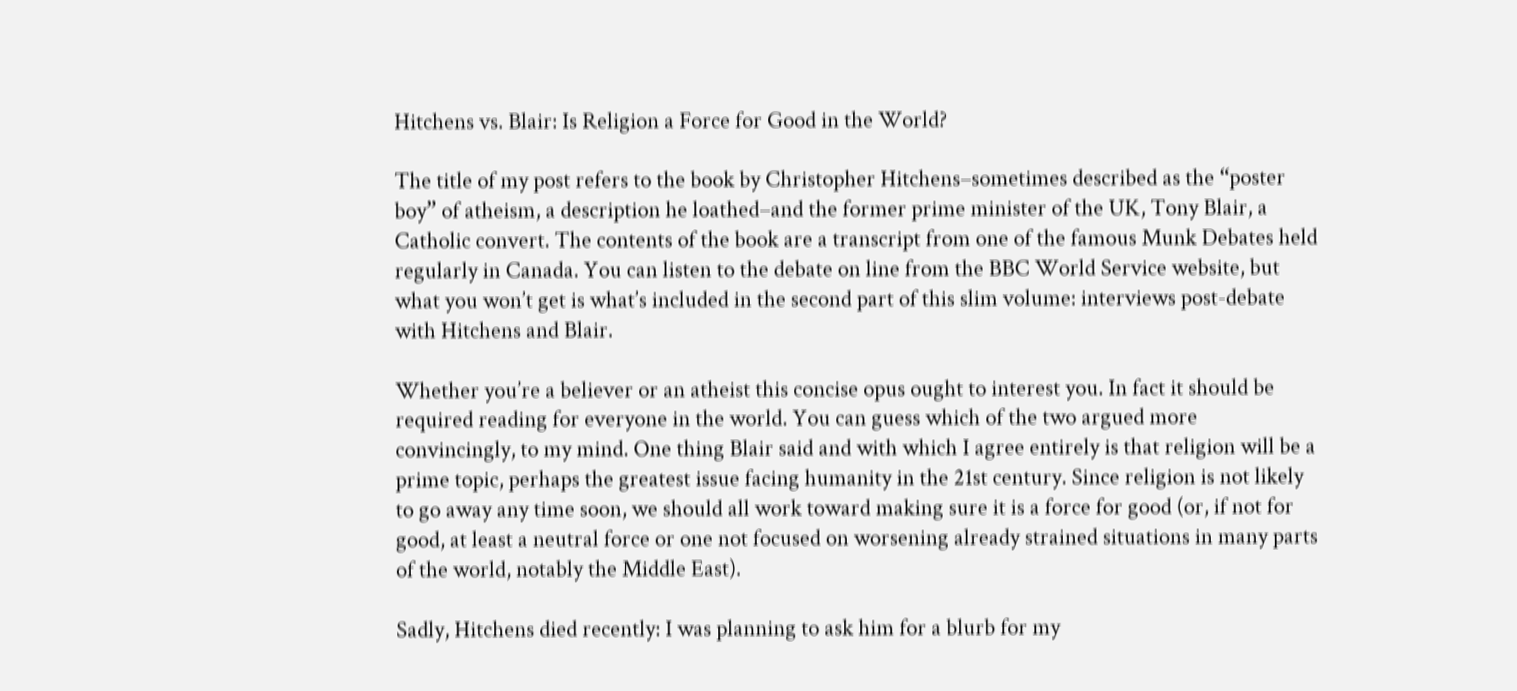Hitchens vs. Blair: Is Religion a Force for Good in the World?

The title of my post refers to the book by Christopher Hitchens–sometimes described as the “poster boy” of atheism, a description he loathed–and the former prime minister of the UK, Tony Blair, a Catholic convert. The contents of the book are a transcript from one of the famous Munk Debates held regularly in Canada. You can listen to the debate on line from the BBC World Service website, but what you won’t get is what’s included in the second part of this slim volume: interviews post-debate with Hitchens and Blair.

Whether you’re a believer or an atheist this concise opus ought to interest you. In fact it should be required reading for everyone in the world. You can guess which of the two argued more convincingly, to my mind. One thing Blair said and with which I agree entirely is that religion will be a prime topic, perhaps the greatest issue facing humanity in the 21st century. Since religion is not likely to go away any time soon, we should all work toward making sure it is a force for good (or, if not for good, at least a neutral force or one not focused on worsening already strained situations in many parts of the world, notably the Middle East).

Sadly, Hitchens died recently: I was planning to ask him for a blurb for my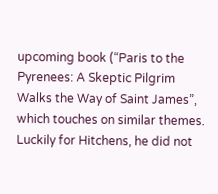upcoming book (“Paris to the Pyrenees: A Skeptic Pilgrim Walks the Way of Saint James”, which touches on similar themes. Luckily for Hitchens, he did not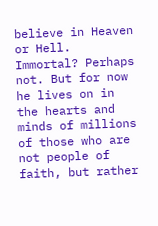believe in Heaven or Hell. Immortal? Perhaps not. But for now he lives on in the hearts and minds of millions of those who are not people of faith, but rather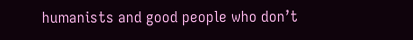humanists and good people who don’t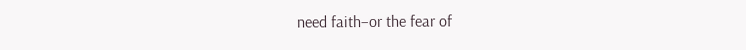need faith–or the fear of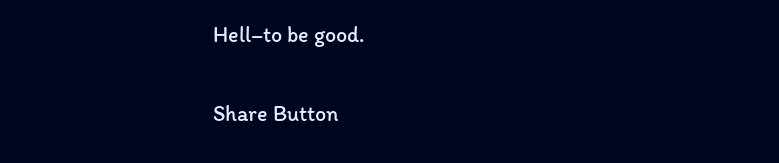Hell–to be good.

Share Button